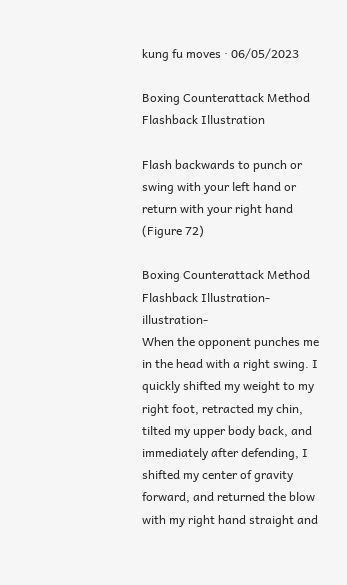kung fu moves · 06/05/2023

Boxing Counterattack Method Flashback Illustration

Flash backwards to punch or swing with your left hand or return with your right hand (Figure 72)

Boxing Counterattack Method Flashback Illustration-illustration-
When the opponent punches me in the head with a right swing. I quickly shifted my weight to my right foot, retracted my chin, tilted my upper body back, and immediately after defending, I shifted my center of gravity forward, and returned the blow with my right hand straight and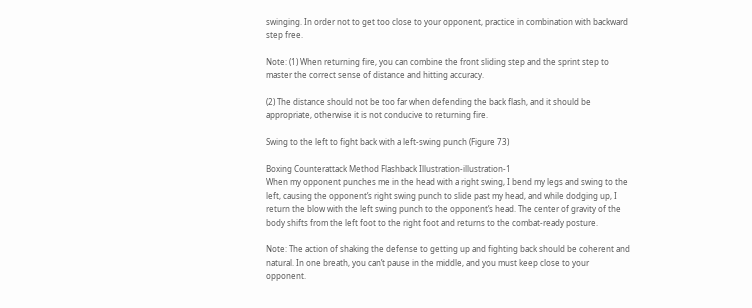swinging. In order not to get too close to your opponent, practice in combination with backward step free.

Note: (1) When returning fire, you can combine the front sliding step and the sprint step to master the correct sense of distance and hitting accuracy.

(2) The distance should not be too far when defending the back flash, and it should be appropriate, otherwise it is not conducive to returning fire.

Swing to the left to fight back with a left-swing punch (Figure 73)

Boxing Counterattack Method Flashback Illustration-illustration-1
When my opponent punches me in the head with a right swing, I bend my legs and swing to the left, causing the opponent’s right swing punch to slide past my head, and while dodging up, I return the blow with the left swing punch to the opponent’s head. The center of gravity of the body shifts from the left foot to the right foot and returns to the combat-ready posture.

Note: The action of shaking the defense to getting up and fighting back should be coherent and natural. In one breath, you can’t pause in the middle, and you must keep close to your opponent.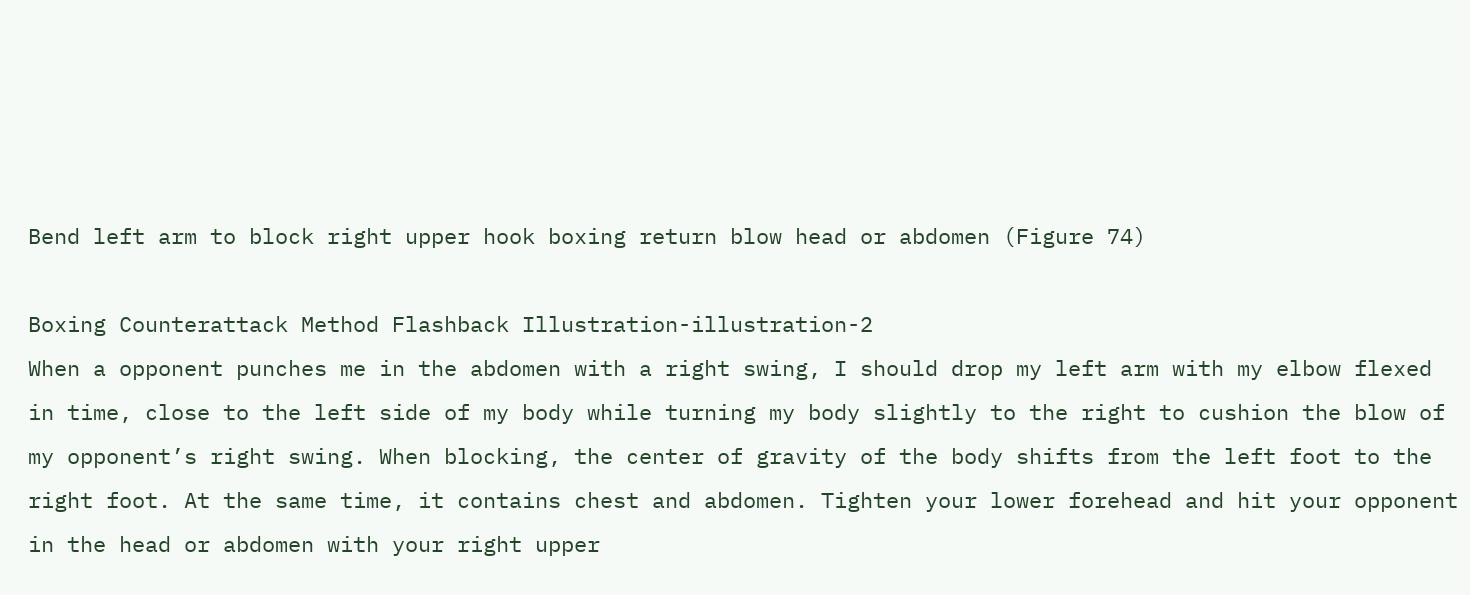Bend left arm to block right upper hook boxing return blow head or abdomen (Figure 74)

Boxing Counterattack Method Flashback Illustration-illustration-2
When a opponent punches me in the abdomen with a right swing, I should drop my left arm with my elbow flexed in time, close to the left side of my body while turning my body slightly to the right to cushion the blow of my opponent’s right swing. When blocking, the center of gravity of the body shifts from the left foot to the right foot. At the same time, it contains chest and abdomen. Tighten your lower forehead and hit your opponent in the head or abdomen with your right upper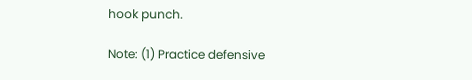hook punch.

Note: (1) Practice defensive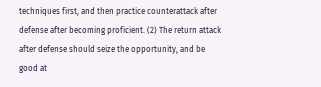techniques first, and then practice counterattack after defense after becoming proficient. (2) The return attack after defense should seize the opportunity, and be good at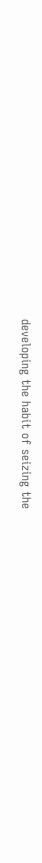developing the habit of seizing the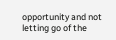opportunity and not letting go of the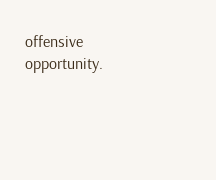offensive opportunity.